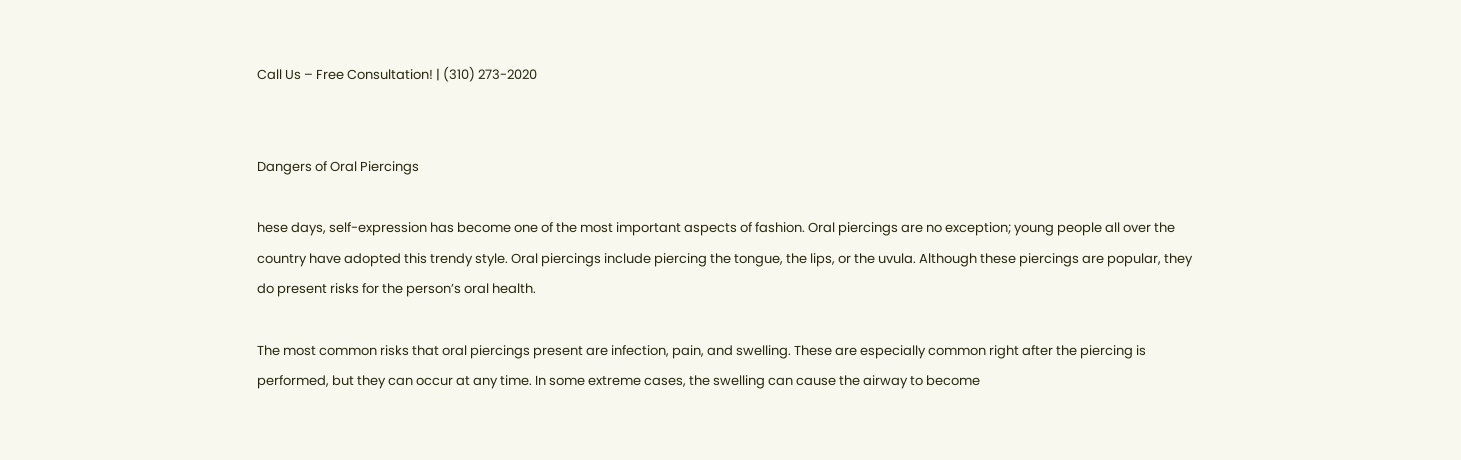Call Us – Free Consultation! | (310) 273-2020


Dangers of Oral Piercings

hese days, self-expression has become one of the most important aspects of fashion. Oral piercings are no exception; young people all over the country have adopted this trendy style. Oral piercings include piercing the tongue, the lips, or the uvula. Although these piercings are popular, they do present risks for the person’s oral health.

The most common risks that oral piercings present are infection, pain, and swelling. These are especially common right after the piercing is performed, but they can occur at any time. In some extreme cases, the swelling can cause the airway to become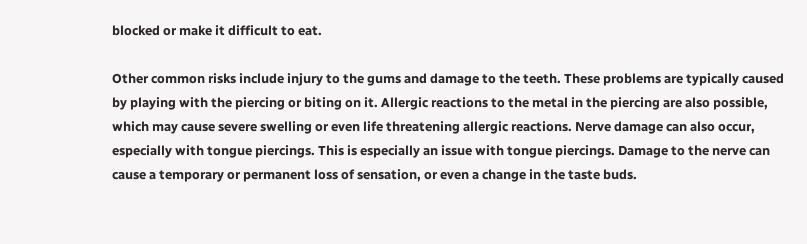blocked or make it difficult to eat.

Other common risks include injury to the gums and damage to the teeth. These problems are typically caused by playing with the piercing or biting on it. Allergic reactions to the metal in the piercing are also possible, which may cause severe swelling or even life threatening allergic reactions. Nerve damage can also occur, especially with tongue piercings. This is especially an issue with tongue piercings. Damage to the nerve can cause a temporary or permanent loss of sensation, or even a change in the taste buds.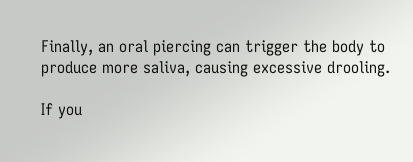Finally, an oral piercing can trigger the body to produce more saliva, causing excessive drooling.

If you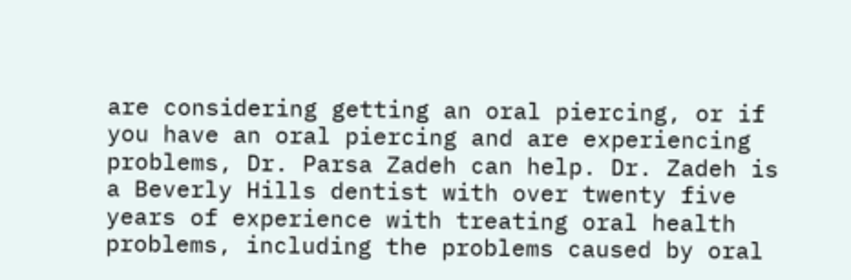are considering getting an oral piercing, or if you have an oral piercing and are experiencing problems, Dr. Parsa Zadeh can help. Dr. Zadeh is a Beverly Hills dentist with over twenty five years of experience with treating oral health problems, including the problems caused by oral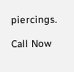piercings.

Call Now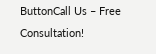ButtonCall Us – Free Consultation!